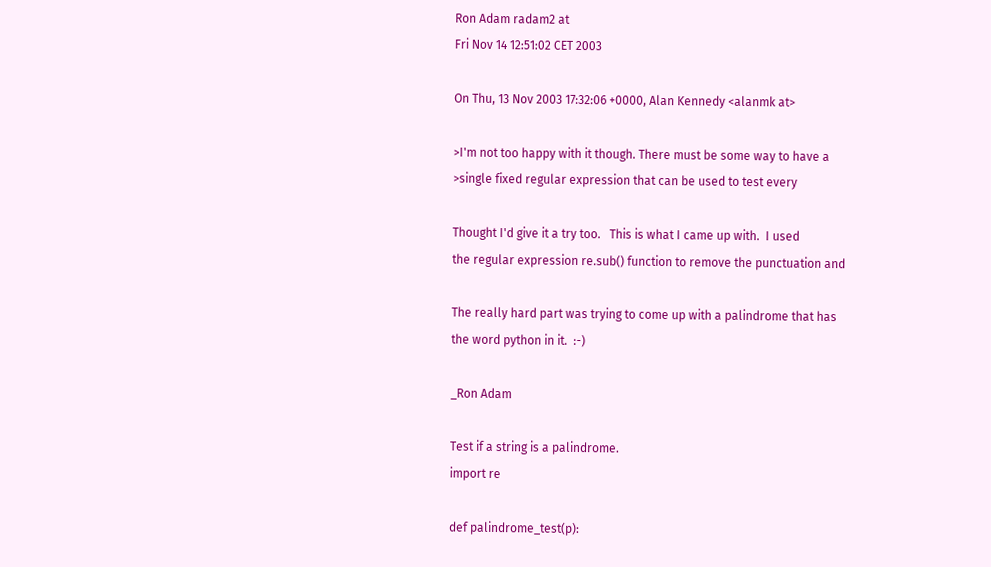Ron Adam radam2 at
Fri Nov 14 12:51:02 CET 2003

On Thu, 13 Nov 2003 17:32:06 +0000, Alan Kennedy <alanmk at>

>I'm not too happy with it though. There must be some way to have a
>single fixed regular expression that can be used to test every

Thought I'd give it a try too.   This is what I came up with.  I used
the regular expression re.sub() function to remove the punctuation and

The really hard part was trying to come up with a palindrome that has
the word python in it.  :-)

_Ron Adam

Test if a string is a palindrome.
import re

def palindrome_test(p):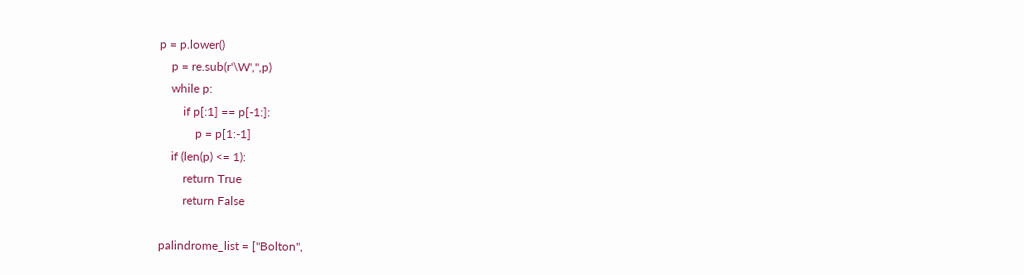p = p.lower()
    p = re.sub(r'\W','',p)
    while p:
        if p[:1] == p[-1:]:
            p = p[1:-1]
    if (len(p) <= 1):
        return True
        return False

palindrome_list = ["Bolton",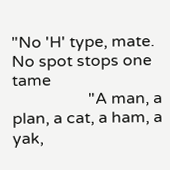"No 'H' type, mate. No spot stops one tame
                   "A man, a plan, a cat, a ham, a yak,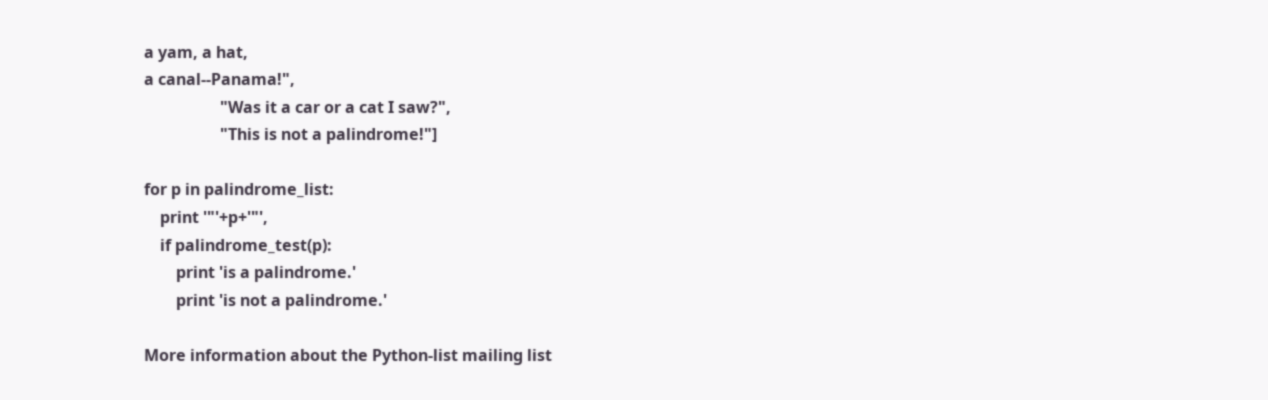a yam, a hat,
a canal--Panama!",
                   "Was it a car or a cat I saw?",
                   "This is not a palindrome!"]

for p in palindrome_list:
    print '"'+p+'"',
    if palindrome_test(p):
        print 'is a palindrome.'
        print 'is not a palindrome.'

More information about the Python-list mailing list